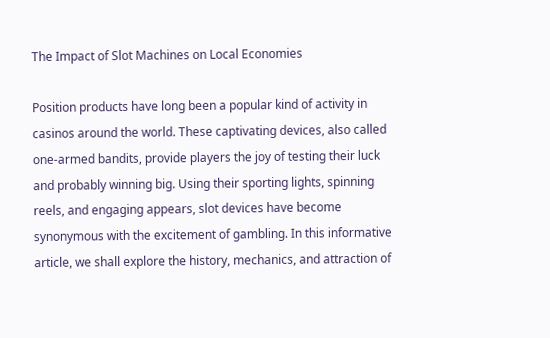The Impact of Slot Machines on Local Economies

Position products have long been a popular kind of activity in casinos around the world. These captivating devices, also called one-armed bandits, provide players the joy of testing their luck and probably winning big. Using their sporting lights, spinning reels, and engaging appears, slot devices have become synonymous with the excitement of gambling. In this informative article, we shall explore the history, mechanics, and attraction of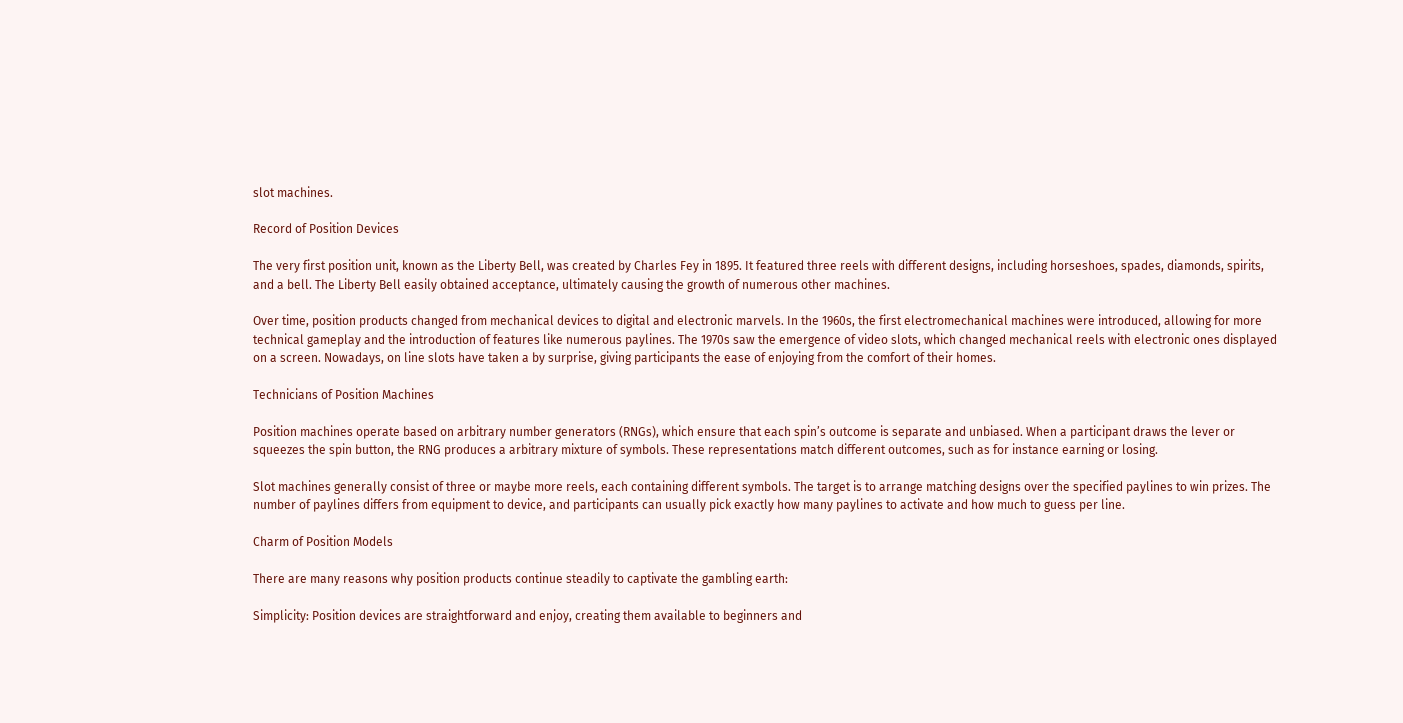slot machines.

Record of Position Devices

The very first position unit, known as the Liberty Bell, was created by Charles Fey in 1895. It featured three reels with different designs, including horseshoes, spades, diamonds, spirits, and a bell. The Liberty Bell easily obtained acceptance, ultimately causing the growth of numerous other machines.

Over time, position products changed from mechanical devices to digital and electronic marvels. In the 1960s, the first electromechanical machines were introduced, allowing for more technical gameplay and the introduction of features like numerous paylines. The 1970s saw the emergence of video slots, which changed mechanical reels with electronic ones displayed on a screen. Nowadays, on line slots have taken a by surprise, giving participants the ease of enjoying from the comfort of their homes.

Technicians of Position Machines

Position machines operate based on arbitrary number generators (RNGs), which ensure that each spin’s outcome is separate and unbiased. When a participant draws the lever or squeezes the spin button, the RNG produces a arbitrary mixture of symbols. These representations match different outcomes, such as for instance earning or losing.

Slot machines generally consist of three or maybe more reels, each containing different symbols. The target is to arrange matching designs over the specified paylines to win prizes. The number of paylines differs from equipment to device, and participants can usually pick exactly how many paylines to activate and how much to guess per line.

Charm of Position Models

There are many reasons why position products continue steadily to captivate the gambling earth:

Simplicity: Position devices are straightforward and enjoy, creating them available to beginners and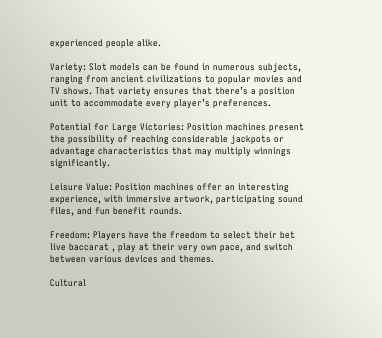experienced people alike.

Variety: Slot models can be found in numerous subjects, ranging from ancient civilizations to popular movies and TV shows. That variety ensures that there’s a position unit to accommodate every player’s preferences.

Potential for Large Victories: Position machines present the possibility of reaching considerable jackpots or advantage characteristics that may multiply winnings significantly.

Leisure Value: Position machines offer an interesting experience, with immersive artwork, participating sound files, and fun benefit rounds.

Freedom: Players have the freedom to select their bet live baccarat , play at their very own pace, and switch between various devices and themes.

Cultural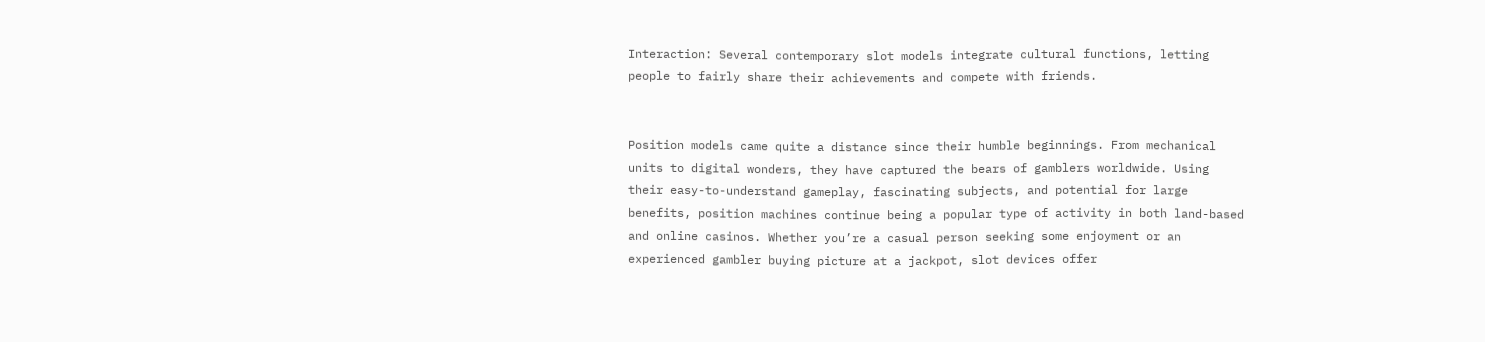Interaction: Several contemporary slot models integrate cultural functions, letting people to fairly share their achievements and compete with friends.


Position models came quite a distance since their humble beginnings. From mechanical units to digital wonders, they have captured the bears of gamblers worldwide. Using their easy-to-understand gameplay, fascinating subjects, and potential for large benefits, position machines continue being a popular type of activity in both land-based and online casinos. Whether you’re a casual person seeking some enjoyment or an experienced gambler buying picture at a jackpot, slot devices offer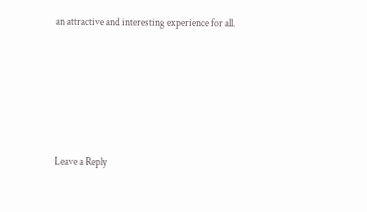an attractive and interesting experience for all.






Leave a Reply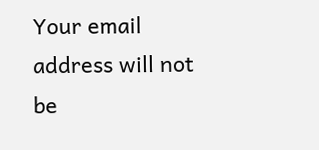Your email address will not be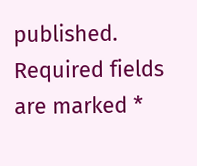published. Required fields are marked *